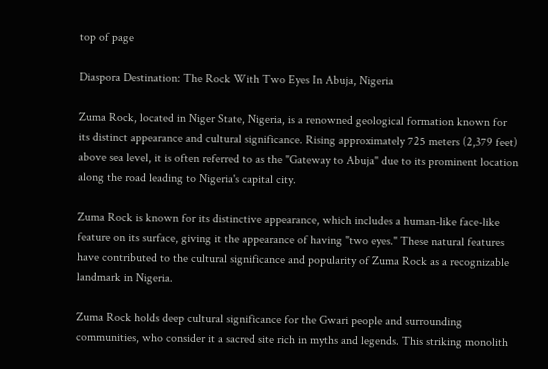top of page

Diaspora Destination: The Rock With Two Eyes In Abuja, Nigeria

Zuma Rock, located in Niger State, Nigeria, is a renowned geological formation known for its distinct appearance and cultural significance. Rising approximately 725 meters (2,379 feet) above sea level, it is often referred to as the "Gateway to Abuja" due to its prominent location along the road leading to Nigeria's capital city.

Zuma Rock is known for its distinctive appearance, which includes a human-like face-like feature on its surface, giving it the appearance of having "two eyes." These natural features have contributed to the cultural significance and popularity of Zuma Rock as a recognizable landmark in Nigeria.

Zuma Rock holds deep cultural significance for the Gwari people and surrounding communities, who consider it a sacred site rich in myths and legends. This striking monolith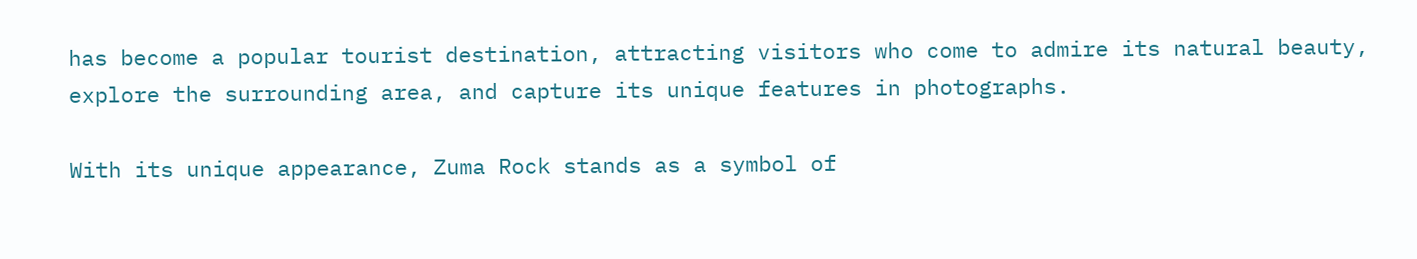has become a popular tourist destination, attracting visitors who come to admire its natural beauty, explore the surrounding area, and capture its unique features in photographs.

With its unique appearance, Zuma Rock stands as a symbol of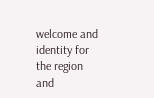welcome and identity for the region and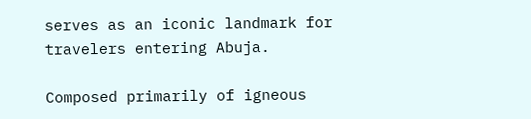serves as an iconic landmark for travelers entering Abuja.

Composed primarily of igneous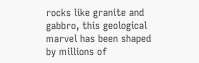rocks like granite and gabbro, this geological marvel has been shaped by millions of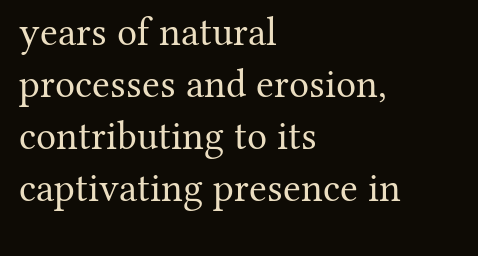years of natural processes and erosion, contributing to its captivating presence in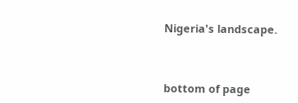Nigeria's landscape.



bottom of page